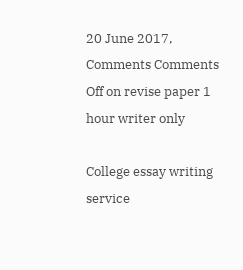20 June 2017, Comments Comments Off on revise paper 1 hour writer only

College essay writing service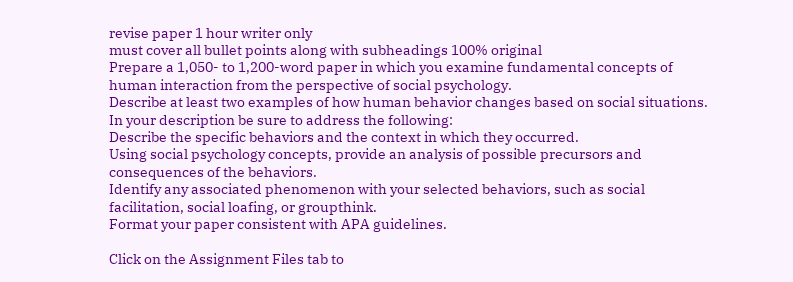revise paper 1 hour writer only
must cover all bullet points along with subheadings 100% original
Prepare a 1,050- to 1,200-word paper in which you examine fundamental concepts of human interaction from the perspective of social psychology.
Describe at least two examples of how human behavior changes based on social situations. In your description be sure to address the following:
Describe the specific behaviors and the context in which they occurred.
Using social psychology concepts, provide an analysis of possible precursors and consequences of the behaviors.
Identify any associated phenomenon with your selected behaviors, such as social facilitation, social loafing, or groupthink.
Format your paper consistent with APA guidelines.

Click on the Assignment Files tab to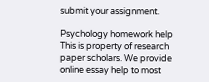submit your assignment.

Psychology homework help
This is property of research paper scholars. We provide online essay help to most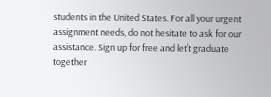students in the United States. For all your urgent assignment needs, do not hesitate to ask for our assistance. Sign up for free and let’t graduate together